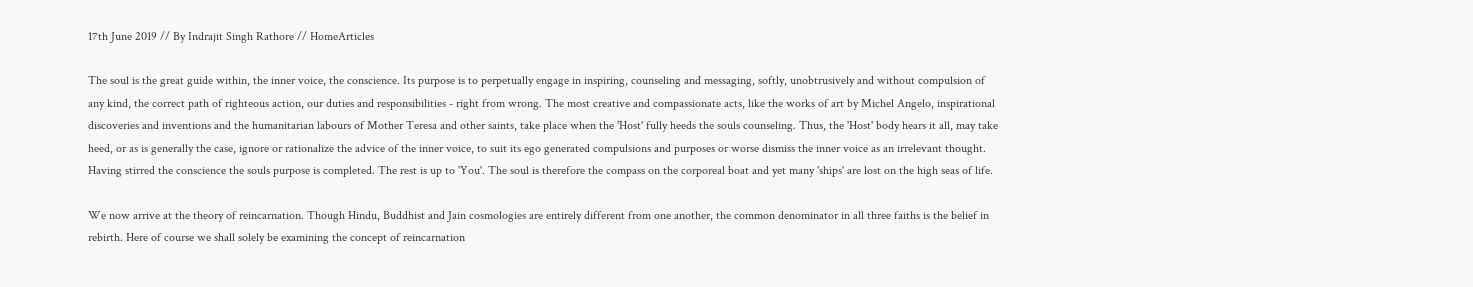17th June 2019 // By Indrajit Singh Rathore // HomeArticles

The soul is the great guide within, the inner voice, the conscience. Its purpose is to perpetually engage in inspiring, counseling and messaging, softly, unobtrusively and without compulsion of any kind, the correct path of righteous action, our duties and responsibilities - right from wrong. The most creative and compassionate acts, like the works of art by Michel Angelo, inspirational discoveries and inventions and the humanitarian labours of Mother Teresa and other saints, take place when the 'Host' fully heeds the souls counseling. Thus, the 'Host' body hears it all, may take heed, or as is generally the case, ignore or rationalize the advice of the inner voice, to suit its ego generated compulsions and purposes or worse dismiss the inner voice as an irrelevant thought. Having stirred the conscience the souls purpose is completed. The rest is up to 'You'. The soul is therefore the compass on the corporeal boat and yet many 'ships' are lost on the high seas of life.

We now arrive at the theory of reincarnation. Though Hindu, Buddhist and Jain cosmologies are entirely different from one another, the common denominator in all three faiths is the belief in rebirth. Here of course we shall solely be examining the concept of reincarnation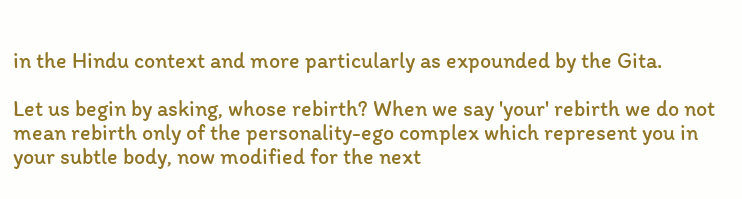in the Hindu context and more particularly as expounded by the Gita.

Let us begin by asking, whose rebirth? When we say 'your' rebirth we do not mean rebirth only of the personality-ego complex which represent you in your subtle body, now modified for the next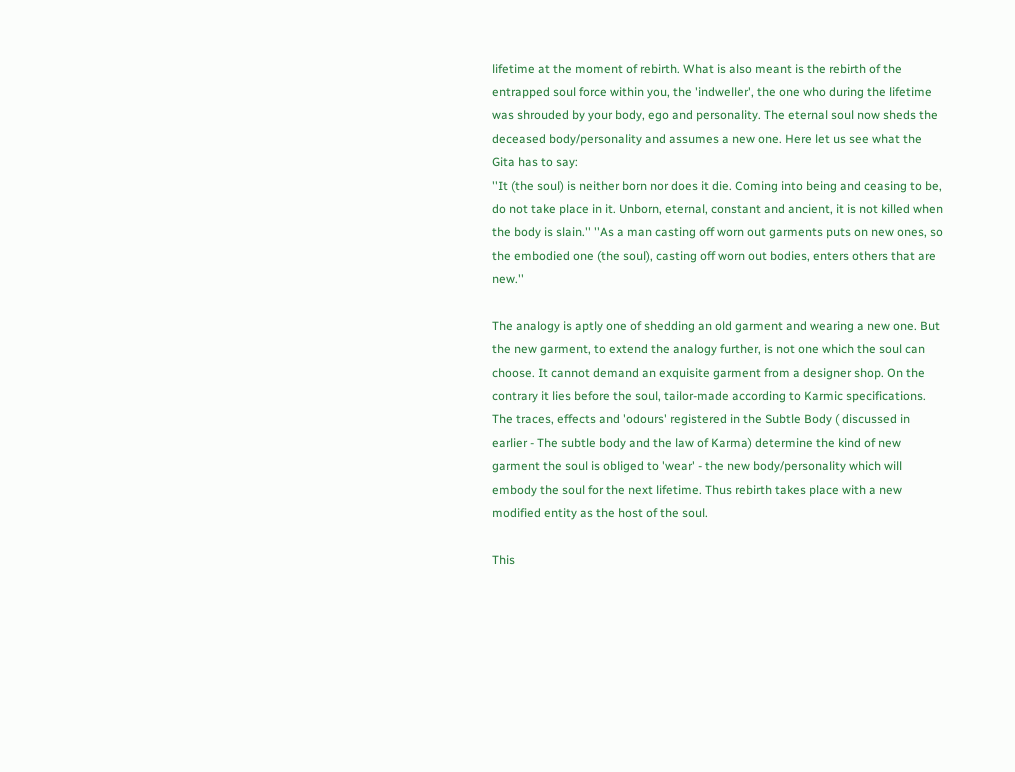lifetime at the moment of rebirth. What is also meant is the rebirth of the entrapped soul force within you, the 'indweller', the one who during the lifetime was shrouded by your body, ego and personality. The eternal soul now sheds the deceased body/personality and assumes a new one. Here let us see what the Gita has to say:
''It (the soul) is neither born nor does it die. Coming into being and ceasing to be, do not take place in it. Unborn, eternal, constant and ancient, it is not killed when the body is slain.'' ''As a man casting off worn out garments puts on new ones, so the embodied one (the soul), casting off worn out bodies, enters others that are new.''

The analogy is aptly one of shedding an old garment and wearing a new one. But the new garment, to extend the analogy further, is not one which the soul can choose. It cannot demand an exquisite garment from a designer shop. On the contrary it lies before the soul, tailor-made according to Karmic specifications. The traces, effects and 'odours' registered in the Subtle Body ( discussed in earlier - The subtle body and the law of Karma) determine the kind of new garment the soul is obliged to 'wear' - the new body/personality which will embody the soul for the next lifetime. Thus rebirth takes place with a new modified entity as the host of the soul.

This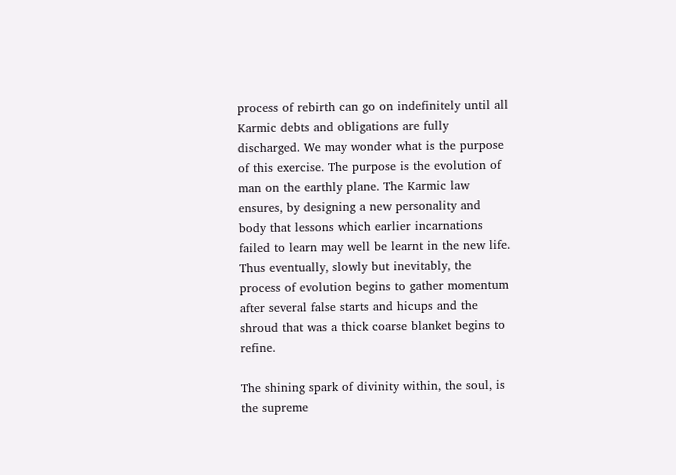process of rebirth can go on indefinitely until all Karmic debts and obligations are fully discharged. We may wonder what is the purpose of this exercise. The purpose is the evolution of man on the earthly plane. The Karmic law ensures, by designing a new personality and body that lessons which earlier incarnations failed to learn may well be learnt in the new life. Thus eventually, slowly but inevitably, the process of evolution begins to gather momentum after several false starts and hicups and the shroud that was a thick coarse blanket begins to refine.

The shining spark of divinity within, the soul, is the supreme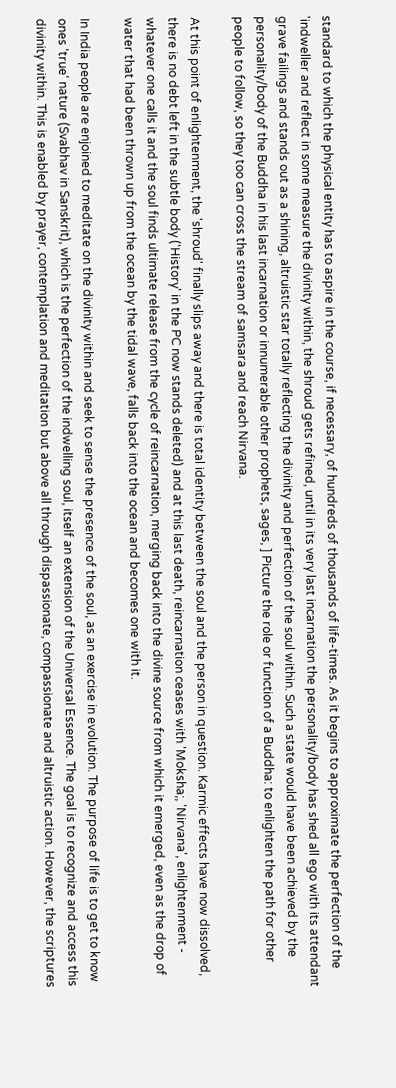standard to which the physical entity has to aspire in the course, if necessary, of hundreds of thousands of life-times. As it begins to approximate the perfection of the 'indweller and reflect in some measure the divinity within, the shroud gets refined, until in its very last incarnation the personality/body has shed all ego with its attendant grave failings and stands out as a shining, altruistic star totally reflecting the divinity and perfection of the soul within. Such a state would have been achieved by the personality/body of the Buddha in his last incarnation or innumerable other prophets, sages, ] Picture the role or function of a Buddha: to enlighten the path for other people to follow, so they too can cross the stream of samsara and reach Nirvana.

At this point of enlightenment, the 'shroud' finally slips away and there is total identity between the soul and the person in question. Karmic effects have now dissolved, there is no debt left in the subtle body ('History' in the PC now stands deleted) and at this last death, reincarnation ceases with 'Moksha;, 'Nirvana', enlightenment - whatever one calls it and the soul finds ultimate release from the cycle of reincarnation, merging back into the divine source from which it emerged, even as the drop of water that had been thrown up from the ocean by the tidal wave, falls back into the ocean and becomes one with it.

In India people are enjoined to meditate on the divinity within and seek to sense the presence of the soul, as an exercise in evolution. The purpose of life is to get to know ones 'true' nature (Svabhav in Sanskrit), which is the perfection of the indwelling soul, itself an extension of the Universal Essence. The goal is to recognize and access this divinity within. This is enabled by prayer, contemplation and meditation but above all through dispassionate, compassionate and altruistic action. However, the scriptures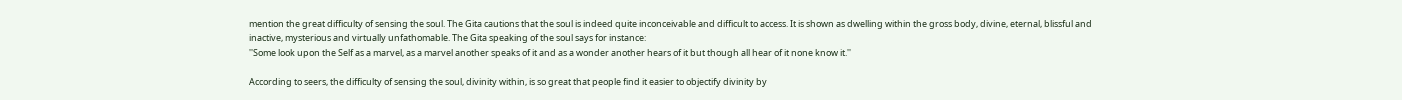mention the great difficulty of sensing the soul. The Gita cautions that the soul is indeed quite inconceivable and difficult to access. It is shown as dwelling within the gross body, divine, eternal, blissful and inactive, mysterious and virtually unfathomable. The Gita speaking of the soul says for instance:
''Some look upon the Self as a marvel, as a marvel another speaks of it and as a wonder another hears of it but though all hear of it none know it.''

According to seers, the difficulty of sensing the soul, divinity within, is so great that people find it easier to objectify divinity by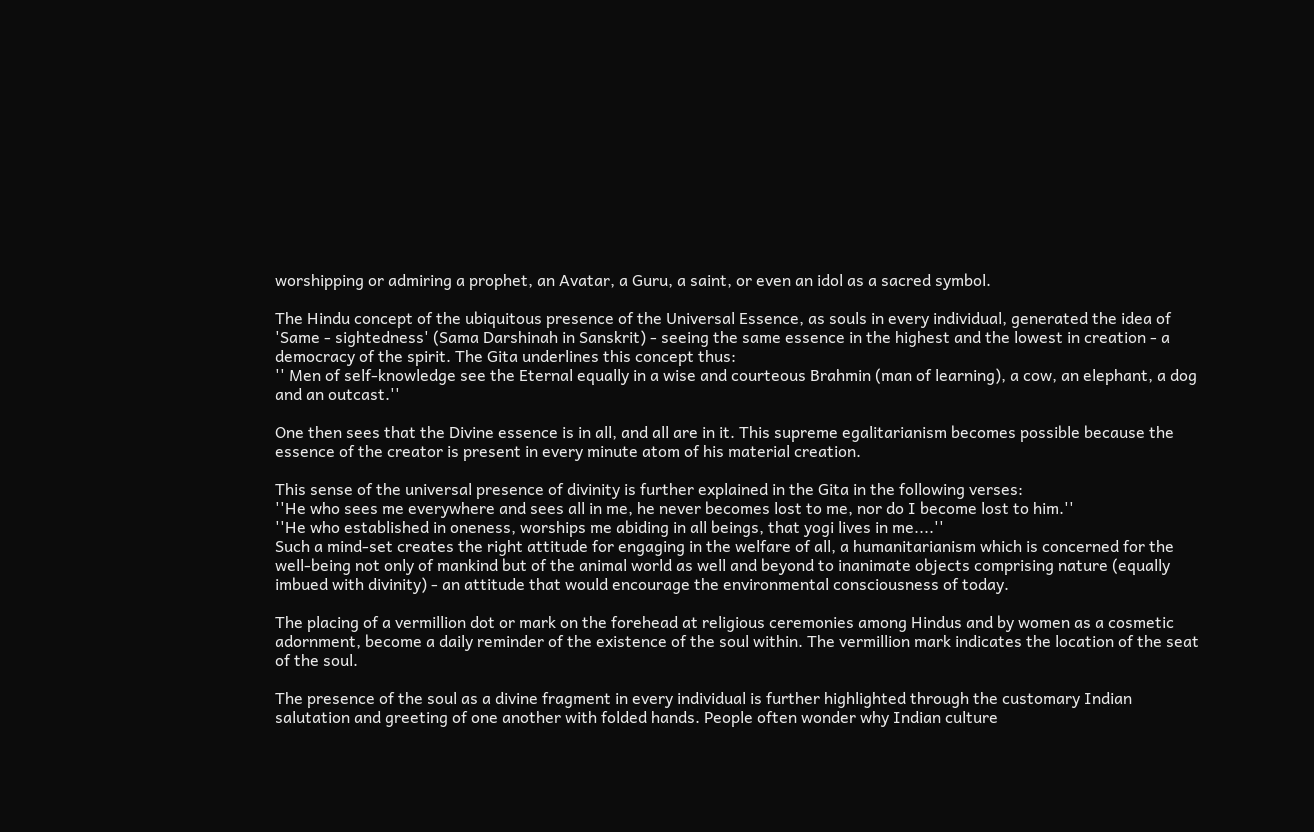worshipping or admiring a prophet, an Avatar, a Guru, a saint, or even an idol as a sacred symbol.

The Hindu concept of the ubiquitous presence of the Universal Essence, as souls in every individual, generated the idea of 'Same - sightedness' (Sama Darshinah in Sanskrit) - seeing the same essence in the highest and the lowest in creation - a democracy of the spirit. The Gita underlines this concept thus:
'' Men of self-knowledge see the Eternal equally in a wise and courteous Brahmin (man of learning), a cow, an elephant, a dog and an outcast.''

One then sees that the Divine essence is in all, and all are in it. This supreme egalitarianism becomes possible because the essence of the creator is present in every minute atom of his material creation.

This sense of the universal presence of divinity is further explained in the Gita in the following verses:
''He who sees me everywhere and sees all in me, he never becomes lost to me, nor do I become lost to him.''
''He who established in oneness, worships me abiding in all beings, that yogi lives in me....''
Such a mind-set creates the right attitude for engaging in the welfare of all, a humanitarianism which is concerned for the well-being not only of mankind but of the animal world as well and beyond to inanimate objects comprising nature (equally imbued with divinity) - an attitude that would encourage the environmental consciousness of today.

The placing of a vermillion dot or mark on the forehead at religious ceremonies among Hindus and by women as a cosmetic adornment, become a daily reminder of the existence of the soul within. The vermillion mark indicates the location of the seat of the soul.

The presence of the soul as a divine fragment in every individual is further highlighted through the customary Indian salutation and greeting of one another with folded hands. People often wonder why Indian culture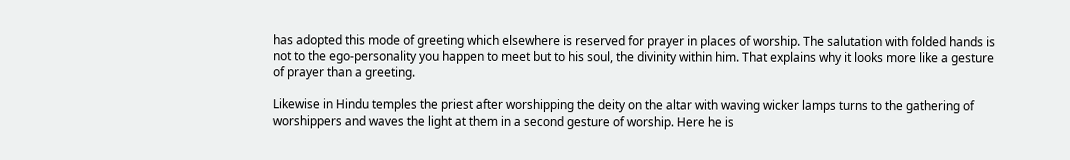has adopted this mode of greeting which elsewhere is reserved for prayer in places of worship. The salutation with folded hands is not to the ego-personality you happen to meet but to his soul, the divinity within him. That explains why it looks more like a gesture of prayer than a greeting.

Likewise in Hindu temples the priest after worshipping the deity on the altar with waving wicker lamps turns to the gathering of worshippers and waves the light at them in a second gesture of worship. Here he is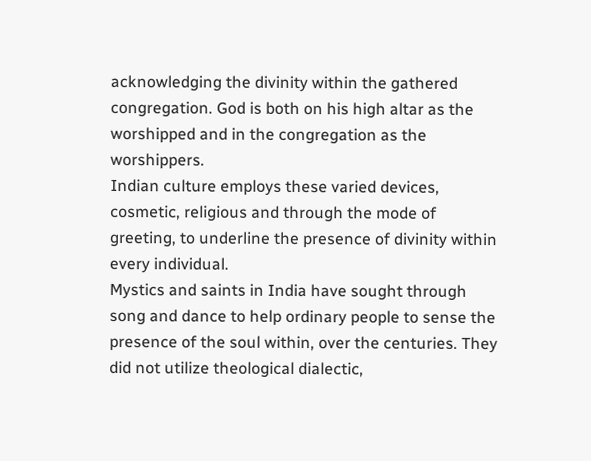acknowledging the divinity within the gathered congregation. God is both on his high altar as the worshipped and in the congregation as the worshippers.
Indian culture employs these varied devices, cosmetic, religious and through the mode of greeting, to underline the presence of divinity within every individual.
Mystics and saints in India have sought through song and dance to help ordinary people to sense the presence of the soul within, over the centuries. They did not utilize theological dialectic,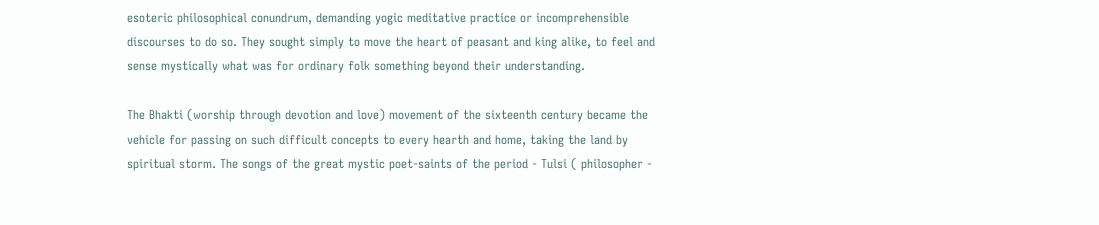esoteric philosophical conundrum, demanding yogic meditative practice or incomprehensible discourses to do so. They sought simply to move the heart of peasant and king alike, to feel and sense mystically what was for ordinary folk something beyond their understanding.

The Bhakti (worship through devotion and love) movement of the sixteenth century became the vehicle for passing on such difficult concepts to every hearth and home, taking the land by spiritual storm. The songs of the great mystic poet-saints of the period - Tulsi ( philosopher -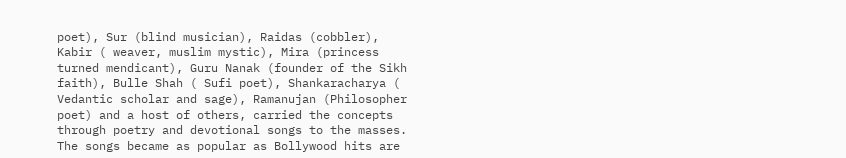poet), Sur (blind musician), Raidas (cobbler), Kabir ( weaver, muslim mystic), Mira (princess turned mendicant), Guru Nanak (founder of the Sikh faith), Bulle Shah ( Sufi poet), Shankaracharya ( Vedantic scholar and sage), Ramanujan (Philosopher poet) and a host of others, carried the concepts through poetry and devotional songs to the masses. The songs became as popular as Bollywood hits are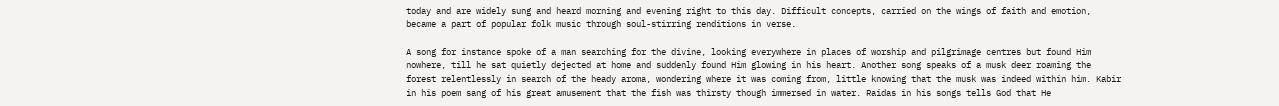today and are widely sung and heard morning and evening right to this day. Difficult concepts, carried on the wings of faith and emotion, became a part of popular folk music through soul-stirring renditions in verse.

A song for instance spoke of a man searching for the divine, looking everywhere in places of worship and pilgrimage centres but found Him nowhere, till he sat quietly dejected at home and suddenly found Him glowing in his heart. Another song speaks of a musk deer roaming the forest relentlessly in search of the heady aroma, wondering where it was coming from, little knowing that the musk was indeed within him. Kabir in his poem sang of his great amusement that the fish was thirsty though immersed in water. Raidas in his songs tells God that He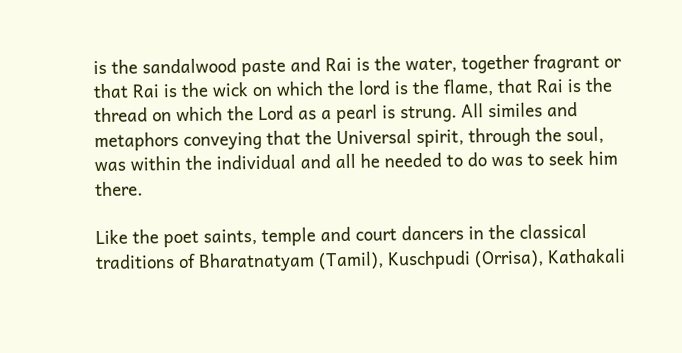is the sandalwood paste and Rai is the water, together fragrant or that Rai is the wick on which the lord is the flame, that Rai is the thread on which the Lord as a pearl is strung. All similes and metaphors conveying that the Universal spirit, through the soul, was within the individual and all he needed to do was to seek him there.

Like the poet saints, temple and court dancers in the classical traditions of Bharatnatyam (Tamil), Kuschpudi (Orrisa), Kathakali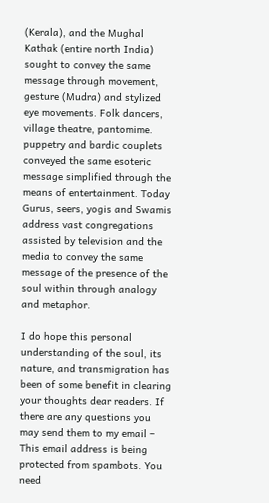(Kerala), and the Mughal Kathak (entire north India) sought to convey the same message through movement, gesture (Mudra) and stylized eye movements. Folk dancers, village theatre, pantomime. puppetry and bardic couplets conveyed the same esoteric message simplified through the means of entertainment. Today Gurus, seers, yogis and Swamis address vast congregations assisted by television and the media to convey the same message of the presence of the soul within through analogy and metaphor.

I do hope this personal understanding of the soul, its nature, and transmigration has been of some benefit in clearing your thoughts dear readers. If there are any questions you may send them to my email – This email address is being protected from spambots. You need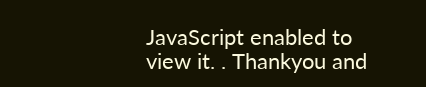JavaScript enabled to view it. . Thankyou and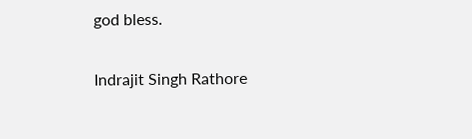god bless.

Indrajit Singh Rathore